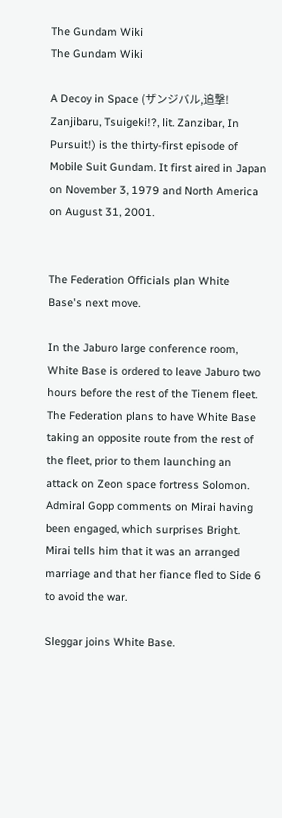The Gundam Wiki
The Gundam Wiki

A Decoy in Space (ザンジバル,追撃! Zanjibaru, Tsuigeki!?, lit. Zanzibar, In Pursuit!) is the thirty-first episode of Mobile Suit Gundam. It first aired in Japan on November 3, 1979 and North America on August 31, 2001.


The Federation Officials plan White Base's next move.

In the Jaburo large conference room, White Base is ordered to leave Jaburo two hours before the rest of the Tienem fleet. The Federation plans to have White Base taking an opposite route from the rest of the fleet, prior to them launching an attack on Zeon space fortress Solomon. Admiral Gopp comments on Mirai having been engaged, which surprises Bright. Mirai tells him that it was an arranged marriage and that her fiance fled to Side 6 to avoid the war.

Sleggar joins White Base.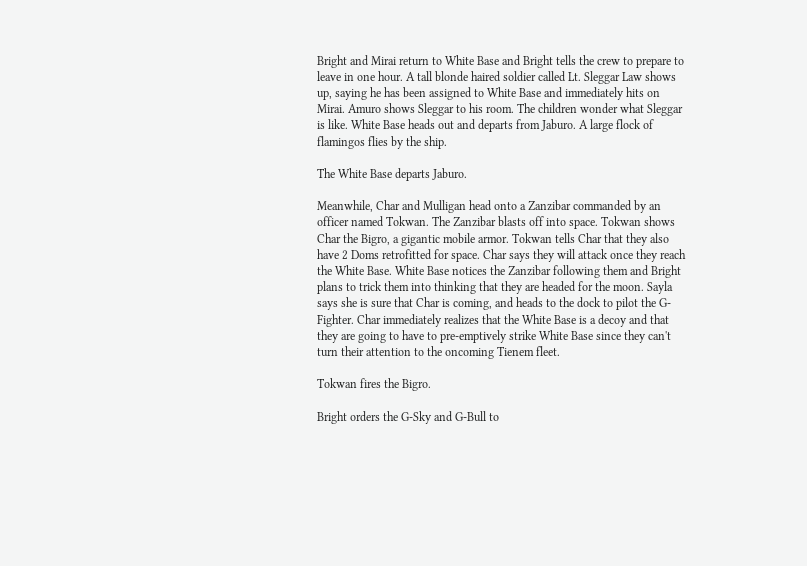Bright and Mirai return to White Base and Bright tells the crew to prepare to leave in one hour. A tall blonde haired soldier called Lt. Sleggar Law shows up, saying he has been assigned to White Base and immediately hits on Mirai. Amuro shows Sleggar to his room. The children wonder what Sleggar is like. White Base heads out and departs from Jaburo. A large flock of flamingos flies by the ship.

The White Base departs Jaburo.

Meanwhile, Char and Mulligan head onto a Zanzibar commanded by an officer named Tokwan. The Zanzibar blasts off into space. Tokwan shows Char the Bigro, a gigantic mobile armor. Tokwan tells Char that they also have 2 Doms retrofitted for space. Char says they will attack once they reach the White Base. White Base notices the Zanzibar following them and Bright plans to trick them into thinking that they are headed for the moon. Sayla says she is sure that Char is coming, and heads to the dock to pilot the G-Fighter. Char immediately realizes that the White Base is a decoy and that they are going to have to pre-emptively strike White Base since they can't turn their attention to the oncoming Tienem fleet.

Tokwan fires the Bigro.

Bright orders the G-Sky and G-Bull to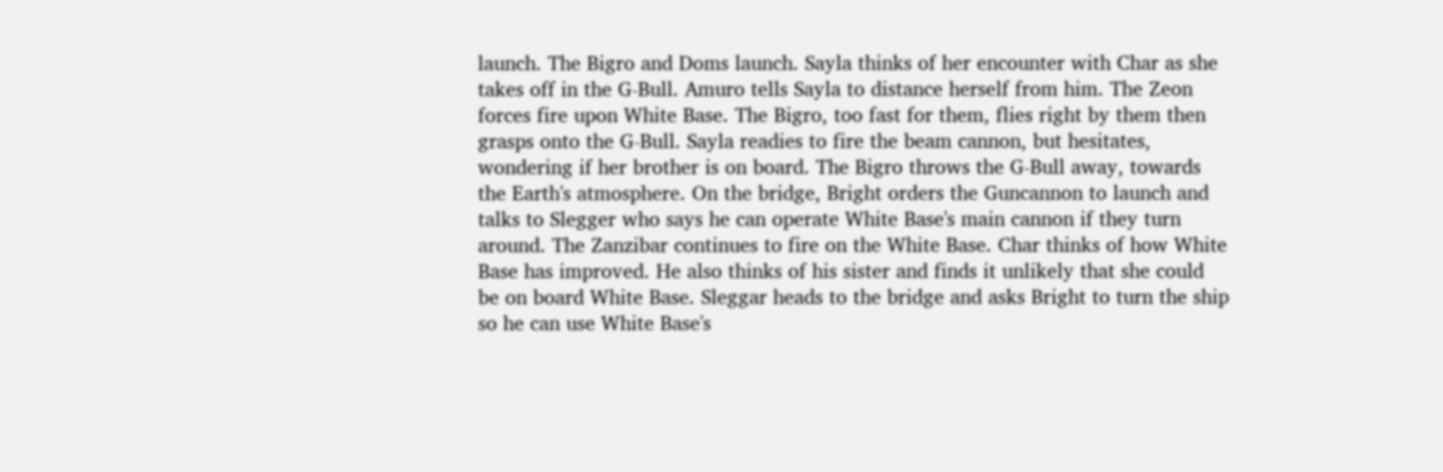launch. The Bigro and Doms launch. Sayla thinks of her encounter with Char as she takes off in the G-Bull. Amuro tells Sayla to distance herself from him. The Zeon forces fire upon White Base. The Bigro, too fast for them, flies right by them then grasps onto the G-Bull. Sayla readies to fire the beam cannon, but hesitates, wondering if her brother is on board. The Bigro throws the G-Bull away, towards the Earth's atmosphere. On the bridge, Bright orders the Guncannon to launch and talks to Slegger who says he can operate White Base's main cannon if they turn around. The Zanzibar continues to fire on the White Base. Char thinks of how White Base has improved. He also thinks of his sister and finds it unlikely that she could be on board White Base. Sleggar heads to the bridge and asks Bright to turn the ship so he can use White Base's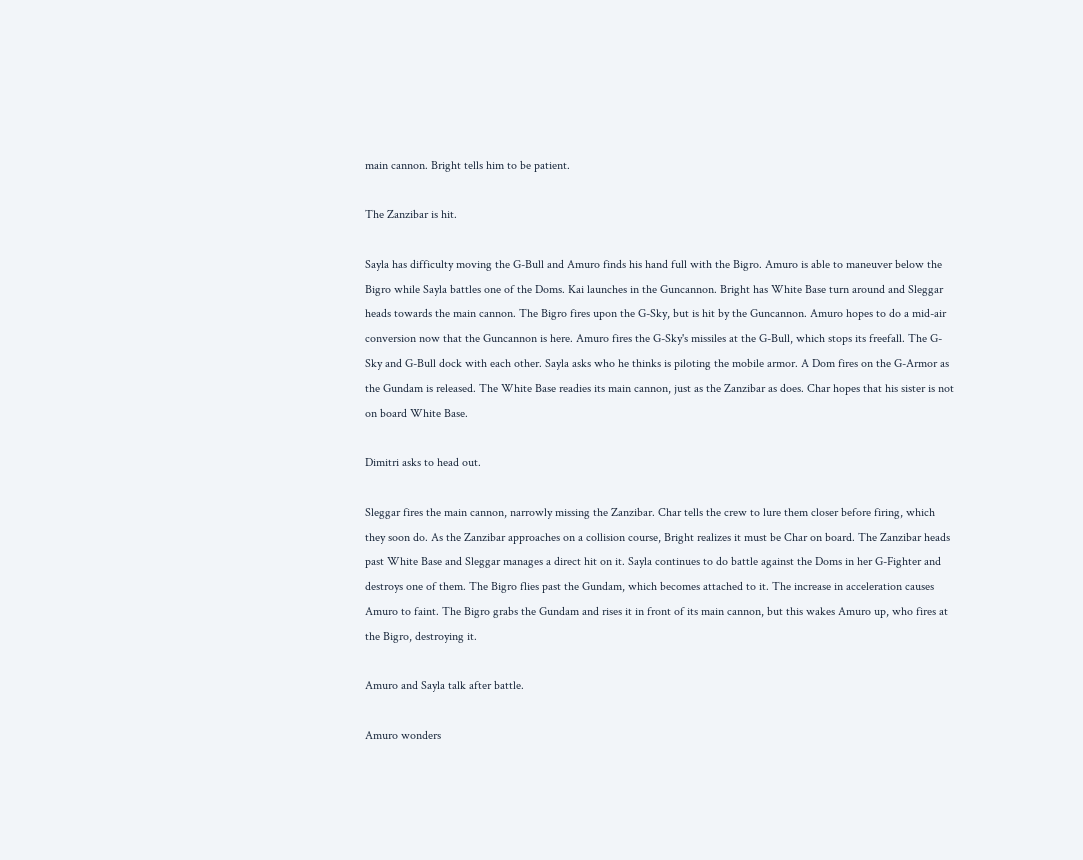main cannon. Bright tells him to be patient.

The Zanzibar is hit.

Sayla has difficulty moving the G-Bull and Amuro finds his hand full with the Bigro. Amuro is able to maneuver below the Bigro while Sayla battles one of the Doms. Kai launches in the Guncannon. Bright has White Base turn around and Sleggar heads towards the main cannon. The Bigro fires upon the G-Sky, but is hit by the Guncannon. Amuro hopes to do a mid-air conversion now that the Guncannon is here. Amuro fires the G-Sky's missiles at the G-Bull, which stops its freefall. The G-Sky and G-Bull dock with each other. Sayla asks who he thinks is piloting the mobile armor. A Dom fires on the G-Armor as the Gundam is released. The White Base readies its main cannon, just as the Zanzibar as does. Char hopes that his sister is not on board White Base.

Dimitri asks to head out.

Sleggar fires the main cannon, narrowly missing the Zanzibar. Char tells the crew to lure them closer before firing, which they soon do. As the Zanzibar approaches on a collision course, Bright realizes it must be Char on board. The Zanzibar heads past White Base and Sleggar manages a direct hit on it. Sayla continues to do battle against the Doms in her G-Fighter and destroys one of them. The Bigro flies past the Gundam, which becomes attached to it. The increase in acceleration causes Amuro to faint. The Bigro grabs the Gundam and rises it in front of its main cannon, but this wakes Amuro up, who fires at the Bigro, destroying it.

Amuro and Sayla talk after battle.

Amuro wonders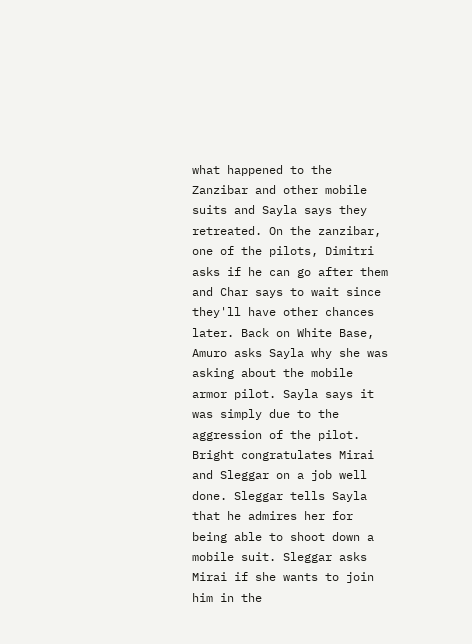what happened to the Zanzibar and other mobile suits and Sayla says they retreated. On the zanzibar, one of the pilots, Dimitri asks if he can go after them and Char says to wait since they'll have other chances later. Back on White Base, Amuro asks Sayla why she was asking about the mobile armor pilot. Sayla says it was simply due to the aggression of the pilot. Bright congratulates Mirai and Sleggar on a job well done. Sleggar tells Sayla that he admires her for being able to shoot down a mobile suit. Sleggar asks Mirai if she wants to join him in the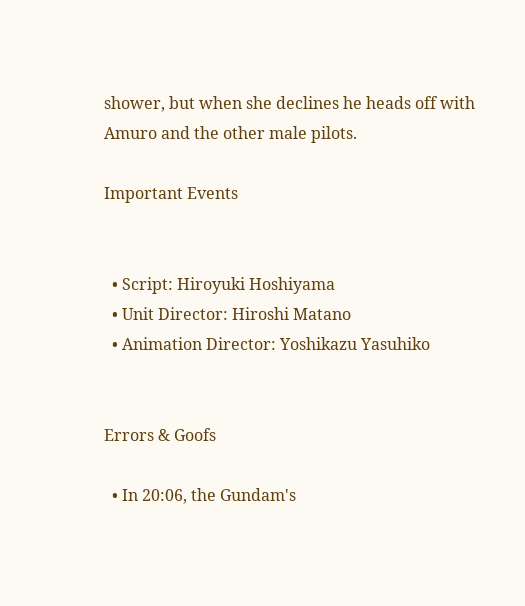shower, but when she declines he heads off with Amuro and the other male pilots.

Important Events


  • Script: Hiroyuki Hoshiyama
  • Unit Director: Hiroshi Matano
  • Animation Director: Yoshikazu Yasuhiko


Errors & Goofs

  • In 20:06, the Gundam's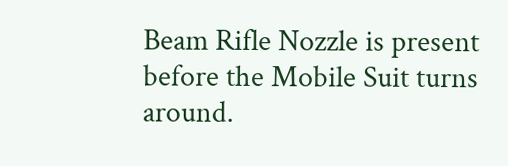Beam Rifle Nozzle is present before the Mobile Suit turns around.